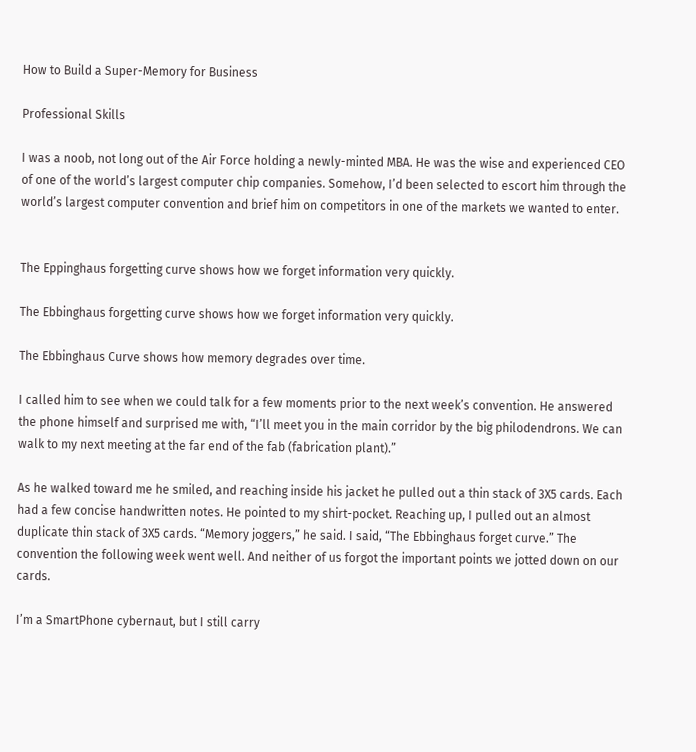How to Build a Super-Memory for Business

Professional Skills

I was a noob, not long out of the Air Force holding a newly-minted MBA. He was the wise and experienced CEO of one of the world’s largest computer chip companies. Somehow, I’d been selected to escort him through the world’s largest computer convention and brief him on competitors in one of the markets we wanted to enter.


The Eppinghaus forgetting curve shows how we forget information very quickly.

The Ebbinghaus forgetting curve shows how we forget information very quickly.

The Ebbinghaus Curve shows how memory degrades over time.

I called him to see when we could talk for a few moments prior to the next week’s convention. He answered the phone himself and surprised me with, “I’ll meet you in the main corridor by the big philodendrons. We can walk to my next meeting at the far end of the fab (fabrication plant).”

As he walked toward me he smiled, and reaching inside his jacket he pulled out a thin stack of 3X5 cards. Each had a few concise handwritten notes. He pointed to my shirt-pocket. Reaching up, I pulled out an almost duplicate thin stack of 3X5 cards. “Memory joggers,” he said. I said, “The Ebbinghaus forget curve.” The convention the following week went well. And neither of us forgot the important points we jotted down on our cards.

I’m a SmartPhone cybernaut, but I still carry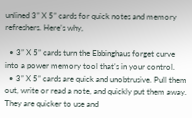unlined 3” X 5” cards for quick notes and memory refreshers. Here’s why,

  • 3” X 5” cards turn the Ebbinghaus forget curve into a power memory tool that’s in your control.
  • 3” X 5” cards are quick and unobtrusive. Pull them out, write or read a note, and quickly put them away. They are quicker to use and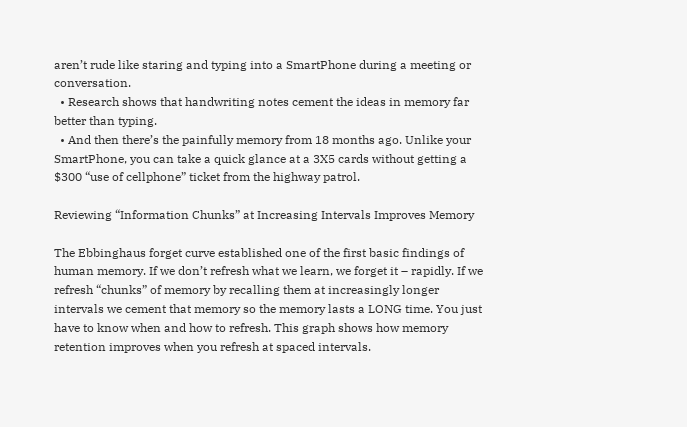aren’t rude like staring and typing into a SmartPhone during a meeting or conversation.
  • Research shows that handwriting notes cement the ideas in memory far better than typing.
  • And then there’s the painfully memory from 18 months ago. Unlike your SmartPhone, you can take a quick glance at a 3X5 cards without getting a $300 “use of cellphone” ticket from the highway patrol.

Reviewing “Information Chunks” at Increasing Intervals Improves Memory

The Ebbinghaus forget curve established one of the first basic findings of human memory. If we don’t refresh what we learn, we forget it – rapidly. If we refresh “chunks” of memory by recalling them at increasingly longer intervals we cement that memory so the memory lasts a LONG time. You just have to know when and how to refresh. This graph shows how memory retention improves when you refresh at spaced intervals.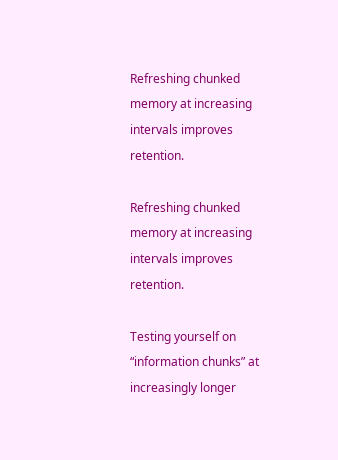Refreshing chunked memory at increasing intervals improves retention.

Refreshing chunked memory at increasing intervals improves retention.

Testing yourself on “information chunks” at increasingly longer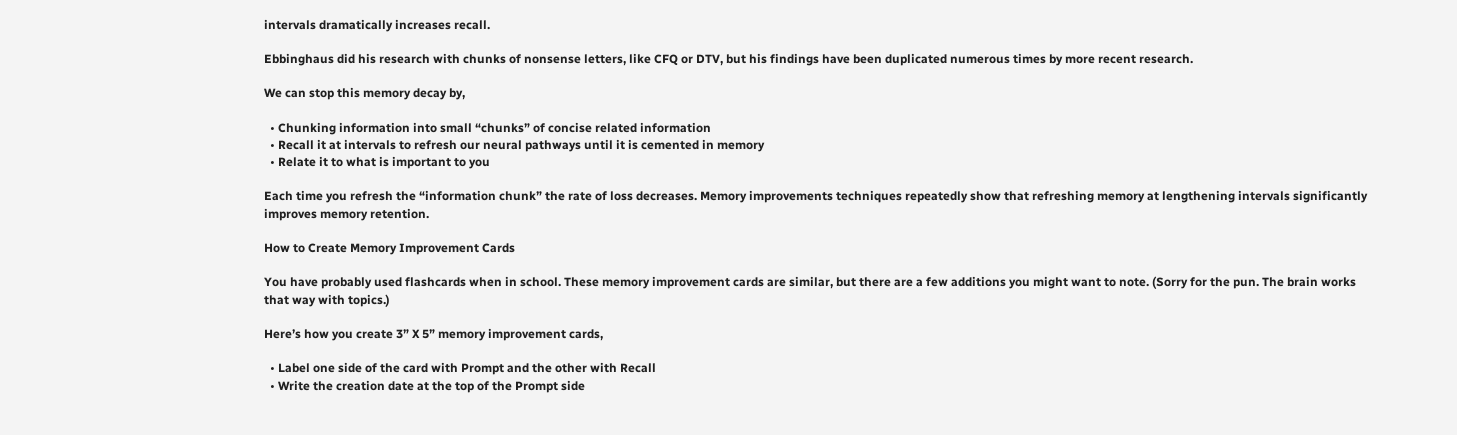intervals dramatically increases recall.

Ebbinghaus did his research with chunks of nonsense letters, like CFQ or DTV, but his findings have been duplicated numerous times by more recent research.

We can stop this memory decay by,

  • Chunking information into small “chunks” of concise related information
  • Recall it at intervals to refresh our neural pathways until it is cemented in memory
  • Relate it to what is important to you

Each time you refresh the “information chunk” the rate of loss decreases. Memory improvements techniques repeatedly show that refreshing memory at lengthening intervals significantly improves memory retention.

How to Create Memory Improvement Cards

You have probably used flashcards when in school. These memory improvement cards are similar, but there are a few additions you might want to note. (Sorry for the pun. The brain works that way with topics.)

Here’s how you create 3” X 5” memory improvement cards,

  • Label one side of the card with Prompt and the other with Recall
  • Write the creation date at the top of the Prompt side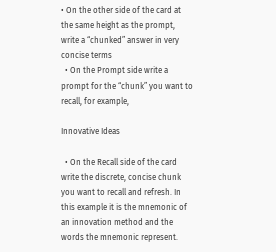• On the other side of the card at the same height as the prompt, write a “chunked” answer in very concise terms
  • On the Prompt side write a prompt for the “chunk” you want to recall, for example,

Innovative Ideas

  • On the Recall side of the card write the discrete, concise chunk you want to recall and refresh. In this example it is the mnemonic of an innovation method and the words the mnemonic represent.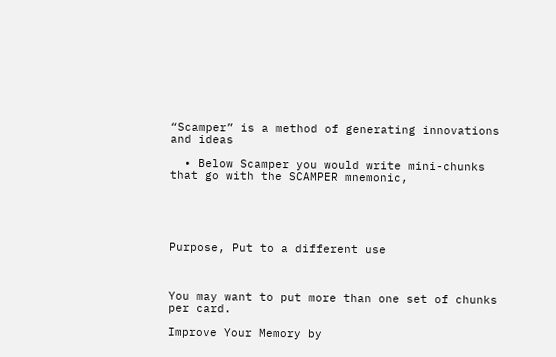“Scamper” is a method of generating innovations and ideas

  • Below Scamper you would write mini-chunks that go with the SCAMPER mnemonic,





Purpose, Put to a different use



You may want to put more than one set of chunks per card.

Improve Your Memory by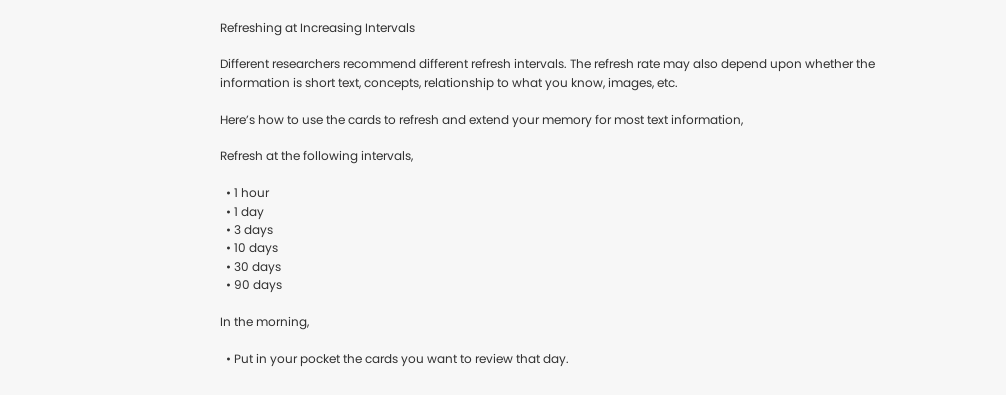Refreshing at Increasing Intervals

Different researchers recommend different refresh intervals. The refresh rate may also depend upon whether the information is short text, concepts, relationship to what you know, images, etc.

Here’s how to use the cards to refresh and extend your memory for most text information,

Refresh at the following intervals,

  • 1 hour
  • 1 day
  • 3 days
  • 10 days
  • 30 days
  • 90 days

In the morning,

  • Put in your pocket the cards you want to review that day.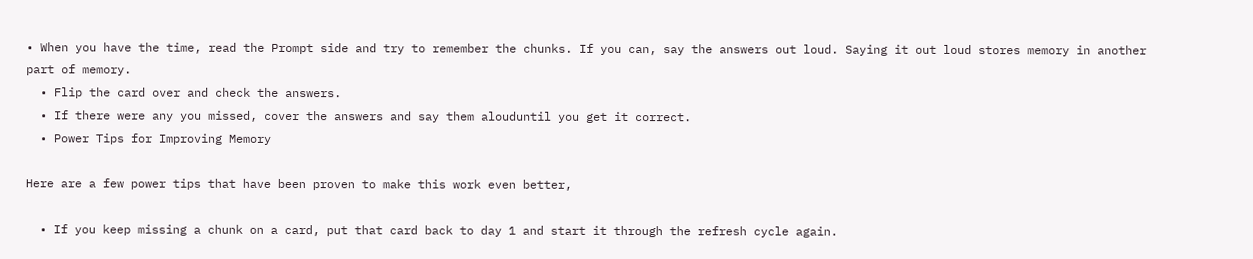• When you have the time, read the Prompt side and try to remember the chunks. If you can, say the answers out loud. Saying it out loud stores memory in another part of memory.
  • Flip the card over and check the answers.
  • If there were any you missed, cover the answers and say them alouduntil you get it correct.
  • Power Tips for Improving Memory

Here are a few power tips that have been proven to make this work even better,

  • If you keep missing a chunk on a card, put that card back to day 1 and start it through the refresh cycle again.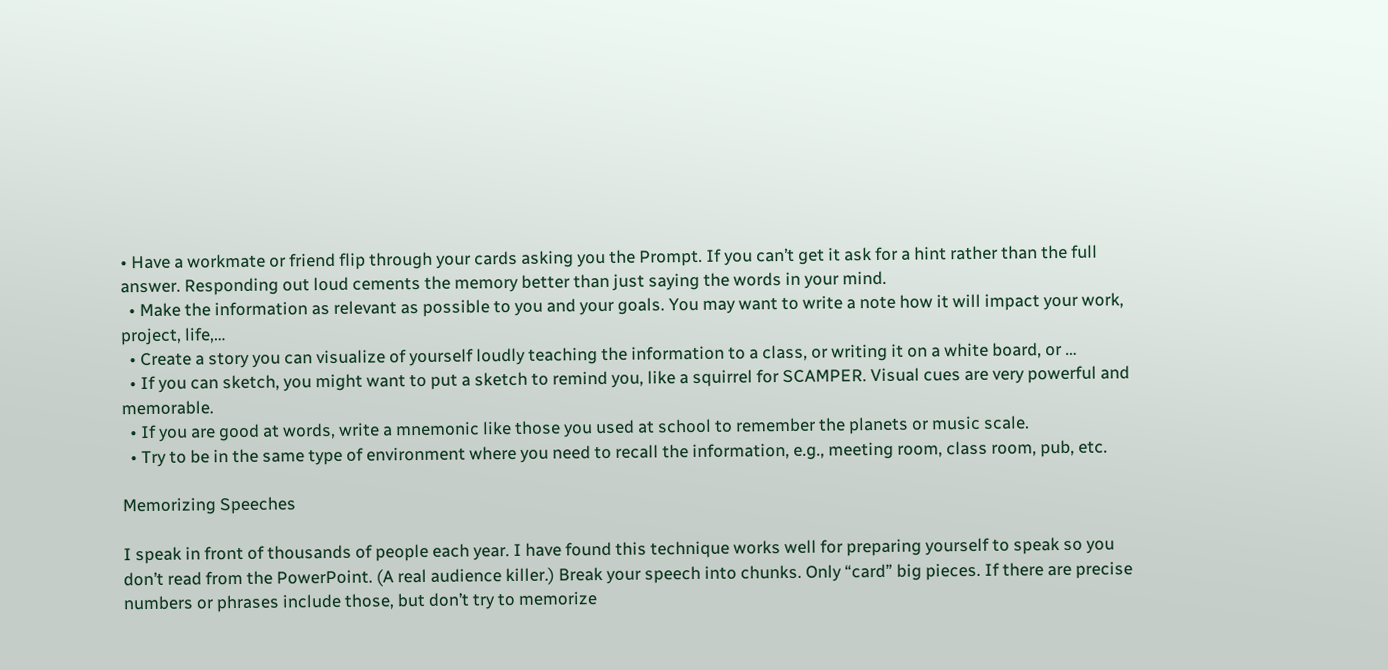• Have a workmate or friend flip through your cards asking you the Prompt. If you can’t get it ask for a hint rather than the full answer. Responding out loud cements the memory better than just saying the words in your mind.
  • Make the information as relevant as possible to you and your goals. You may want to write a note how it will impact your work, project, life,…
  • Create a story you can visualize of yourself loudly teaching the information to a class, or writing it on a white board, or …
  • If you can sketch, you might want to put a sketch to remind you, like a squirrel for SCAMPER. Visual cues are very powerful and memorable.
  • If you are good at words, write a mnemonic like those you used at school to remember the planets or music scale.
  • Try to be in the same type of environment where you need to recall the information, e.g., meeting room, class room, pub, etc.

Memorizing Speeches

I speak in front of thousands of people each year. I have found this technique works well for preparing yourself to speak so you don’t read from the PowerPoint. (A real audience killer.) Break your speech into chunks. Only “card” big pieces. If there are precise numbers or phrases include those, but don’t try to memorize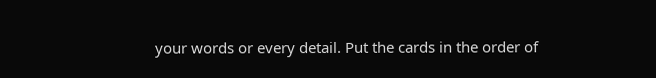your words or every detail. Put the cards in the order of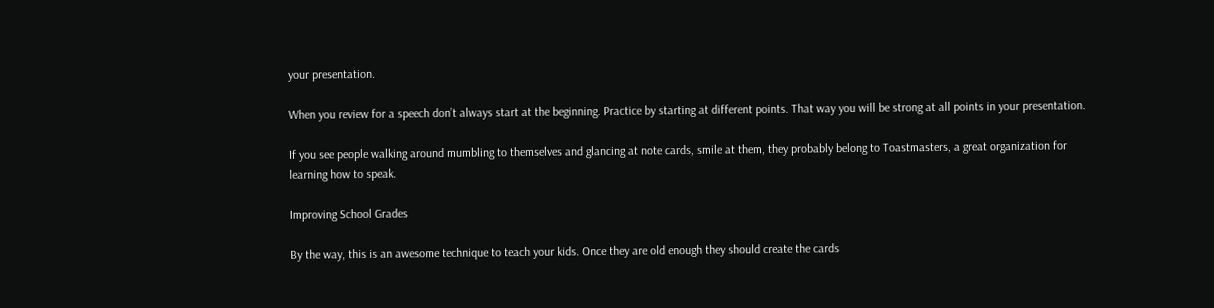your presentation.

When you review for a speech don’t always start at the beginning. Practice by starting at different points. That way you will be strong at all points in your presentation.

If you see people walking around mumbling to themselves and glancing at note cards, smile at them, they probably belong to Toastmasters, a great organization for learning how to speak.

Improving School Grades

By the way, this is an awesome technique to teach your kids. Once they are old enough they should create the cards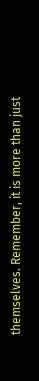themselves. Remember, it is more than just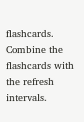flashcards. Combine the flashcards with the refresh intervals.